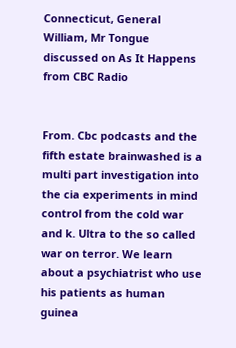Connecticut, General William, Mr Tongue discussed on As It Happens from CBC Radio


From. Cbc podcasts and the fifth estate brainwashed is a multi part investigation into the cia experiments in mind control from the cold war and k. Ultra to the so called war on terror. We learn about a psychiatrist who use his patients as human guinea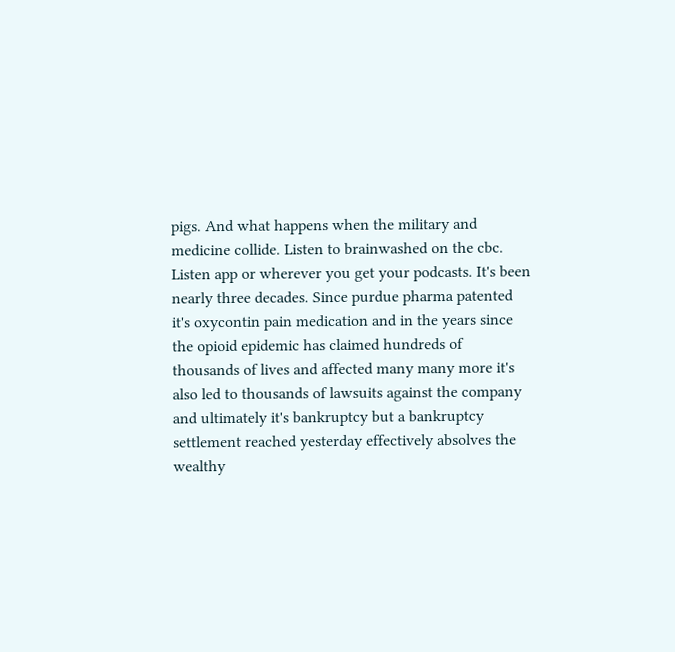pigs. And what happens when the military and medicine collide. Listen to brainwashed on the cbc. Listen app or wherever you get your podcasts. It's been nearly three decades. Since purdue pharma patented it's oxycontin pain medication and in the years since the opioid epidemic has claimed hundreds of thousands of lives and affected many many more it's also led to thousands of lawsuits against the company and ultimately it's bankruptcy but a bankruptcy settlement reached yesterday effectively absolves the wealthy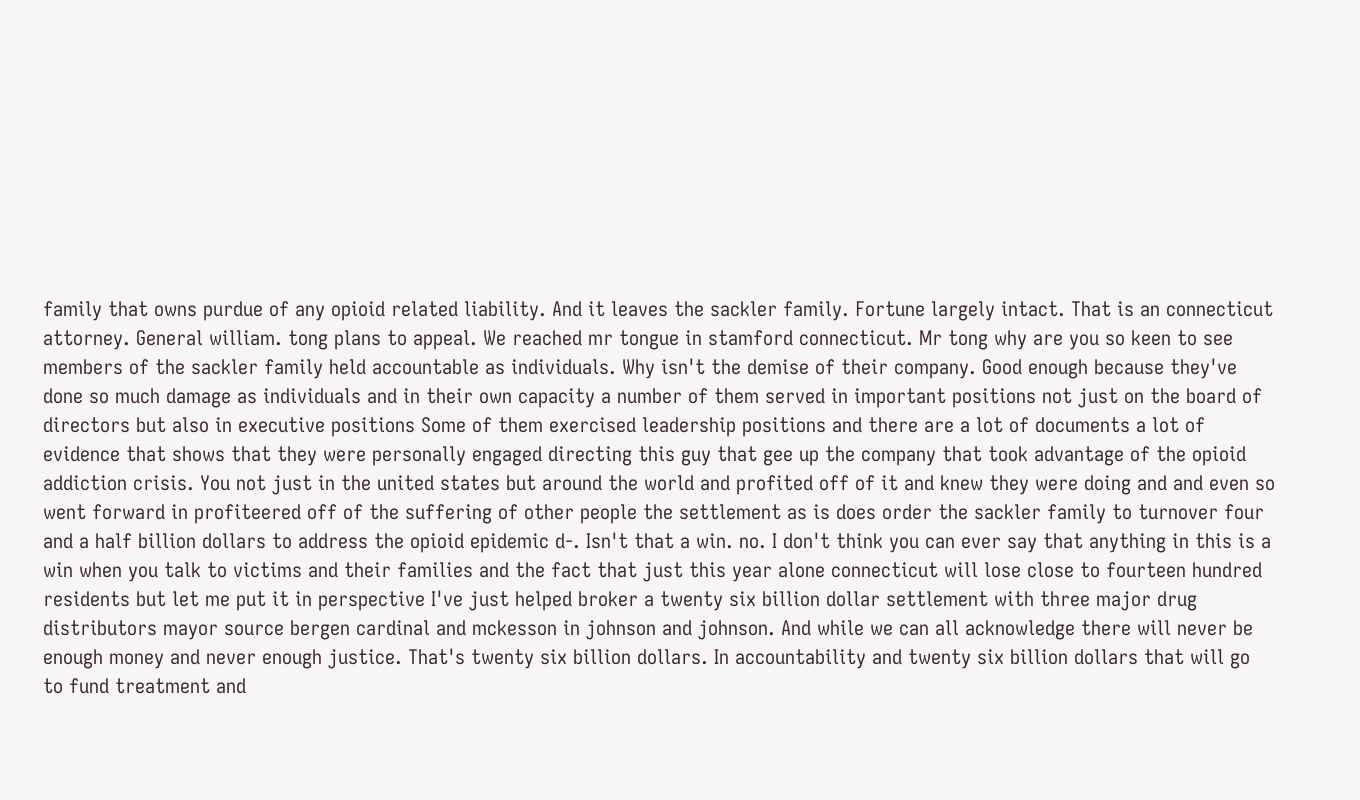family that owns purdue of any opioid related liability. And it leaves the sackler family. Fortune largely intact. That is an connecticut attorney. General william. tong plans to appeal. We reached mr tongue in stamford connecticut. Mr tong why are you so keen to see members of the sackler family held accountable as individuals. Why isn't the demise of their company. Good enough because they've done so much damage as individuals and in their own capacity a number of them served in important positions not just on the board of directors but also in executive positions Some of them exercised leadership positions and there are a lot of documents a lot of evidence that shows that they were personally engaged directing this guy that gee up the company that took advantage of the opioid addiction crisis. You not just in the united states but around the world and profited off of it and knew they were doing and and even so went forward in profiteered off of the suffering of other people the settlement as is does order the sackler family to turnover four and a half billion dollars to address the opioid epidemic d-. Isn't that a win. no. I don't think you can ever say that anything in this is a win when you talk to victims and their families and the fact that just this year alone connecticut will lose close to fourteen hundred residents but let me put it in perspective I've just helped broker a twenty six billion dollar settlement with three major drug distributors mayor source bergen cardinal and mckesson in johnson and johnson. And while we can all acknowledge there will never be enough money and never enough justice. That's twenty six billion dollars. In accountability and twenty six billion dollars that will go to fund treatment and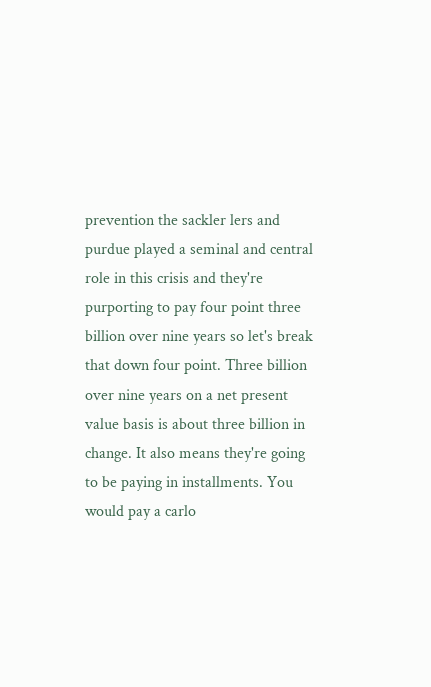prevention the sackler lers and purdue played a seminal and central role in this crisis and they're purporting to pay four point three billion over nine years so let's break that down four point. Three billion over nine years on a net present value basis is about three billion in change. It also means they're going to be paying in installments. You would pay a carlo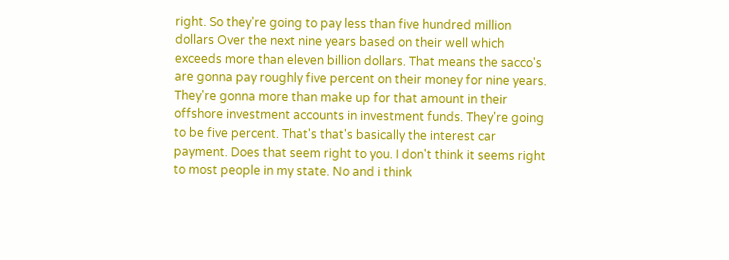right. So they're going to pay less than five hundred million dollars Over the next nine years based on their well which exceeds more than eleven billion dollars. That means the sacco's are gonna pay roughly five percent on their money for nine years. They're gonna more than make up for that amount in their offshore investment accounts in investment funds. They're going to be five percent. That's that's basically the interest car payment. Does that seem right to you. I don't think it seems right to most people in my state. No and i think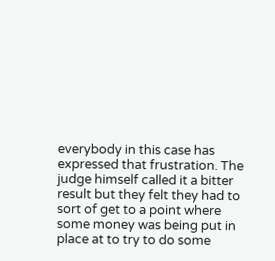everybody in this case has expressed that frustration. The judge himself called it a bitter result but they felt they had to sort of get to a point where some money was being put in place at to try to do some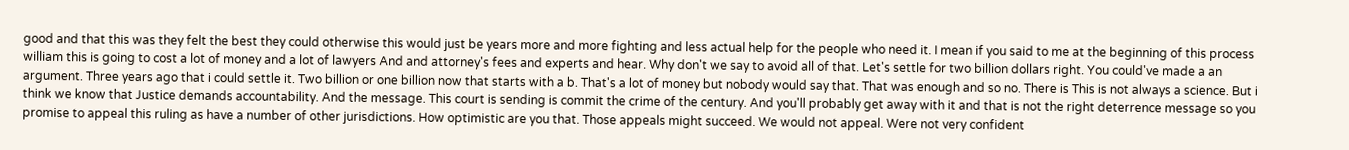good and that this was they felt the best they could otherwise this would just be years more and more fighting and less actual help for the people who need it. I mean if you said to me at the beginning of this process william this is going to cost a lot of money and a lot of lawyers And and attorney's fees and experts and hear. Why don't we say to avoid all of that. Let's settle for two billion dollars right. You could've made a an argument. Three years ago that i could settle it. Two billion or one billion now that starts with a b. That's a lot of money but nobody would say that. That was enough and so no. There is This is not always a science. But i think we know that Justice demands accountability. And the message. This court is sending is commit the crime of the century. And you'll probably get away with it and that is not the right deterrence message so you promise to appeal this ruling as have a number of other jurisdictions. How optimistic are you that. Those appeals might succeed. We would not appeal. Were not very confident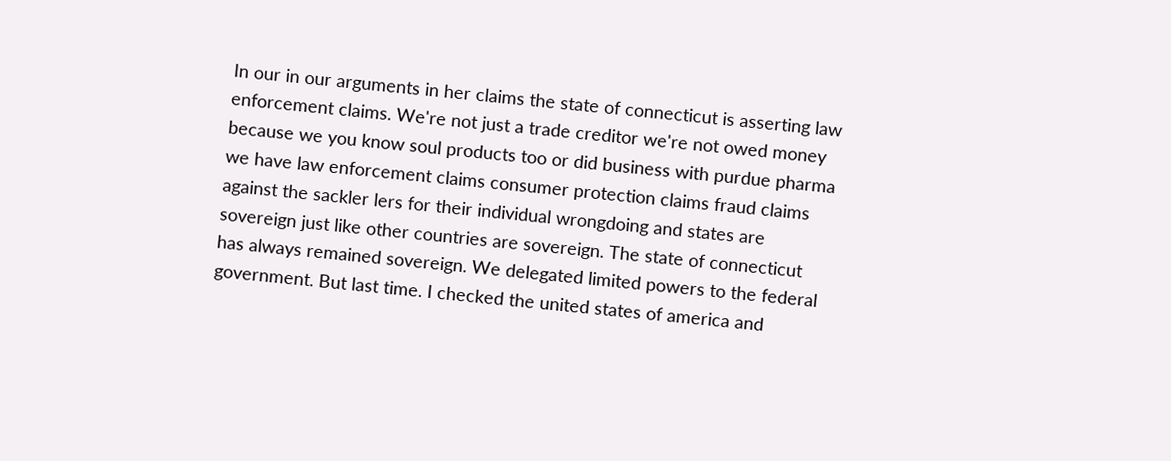In our in our arguments in her claims the state of connecticut is asserting law enforcement claims. We're not just a trade creditor we're not owed money because we you know soul products too or did business with purdue pharma we have law enforcement claims consumer protection claims fraud claims against the sackler lers for their individual wrongdoing and states are sovereign just like other countries are sovereign. The state of connecticut has always remained sovereign. We delegated limited powers to the federal government. But last time. I checked the united states of america and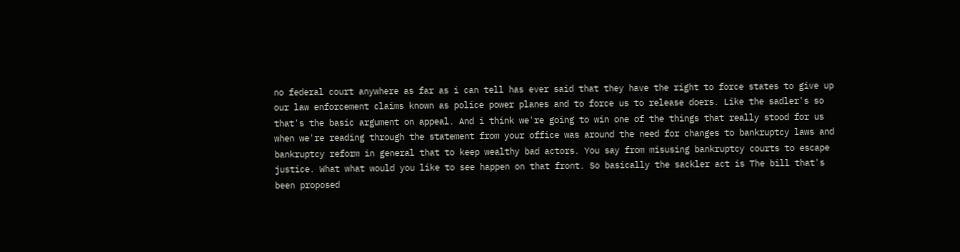no federal court anywhere as far as i can tell has ever said that they have the right to force states to give up our law enforcement claims known as police power planes and to force us to release doers. Like the sadler's so that's the basic argument on appeal. And i think we're going to win one of the things that really stood for us when we're reading through the statement from your office was around the need for changes to bankruptcy laws and bankruptcy reform in general that to keep wealthy bad actors. You say from misusing bankruptcy courts to escape justice. What what would you like to see happen on that front. So basically the sackler act is The bill that's been proposed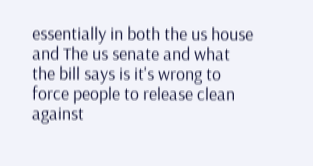essentially in both the us house and The us senate and what the bill says is it's wrong to force people to release clean against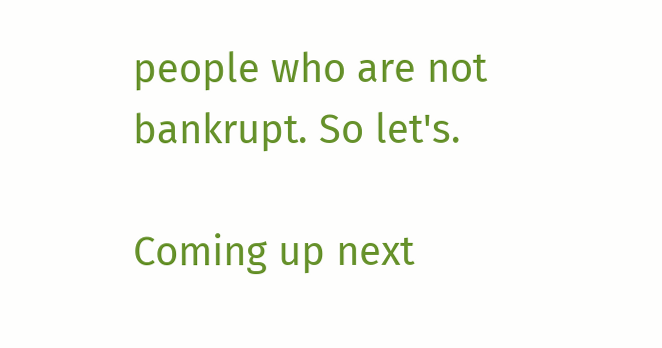people who are not bankrupt. So let's.

Coming up next